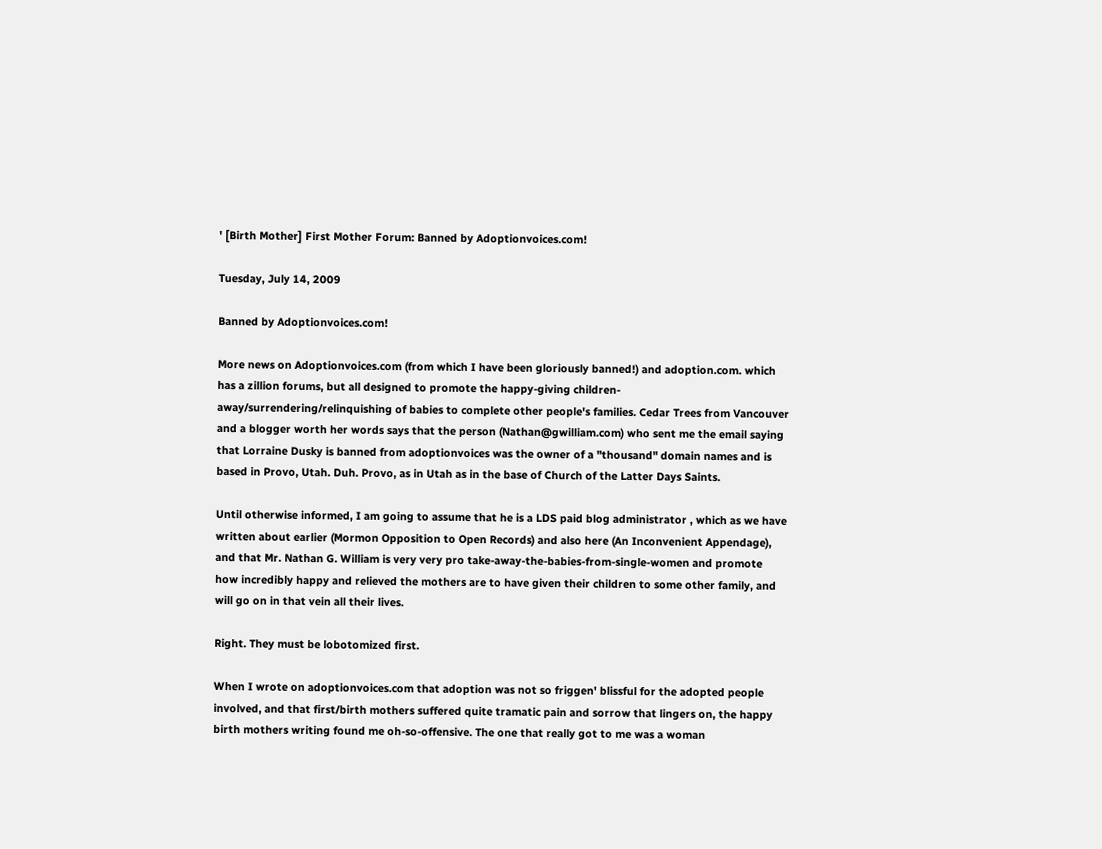' [Birth Mother] First Mother Forum: Banned by Adoptionvoices.com!

Tuesday, July 14, 2009

Banned by Adoptionvoices.com!

More news on Adoptionvoices.com (from which I have been gloriously banned!) and adoption.com. which has a zillion forums, but all designed to promote the happy-giving children-away/surrendering/relinquishing of babies to complete other people's families. Cedar Trees from Vancouver and a blogger worth her words says that the person (Nathan@gwilliam.com) who sent me the email saying that Lorraine Dusky is banned from adoptionvoices was the owner of a "thousand" domain names and is based in Provo, Utah. Duh. Provo, as in Utah as in the base of Church of the Latter Days Saints.

Until otherwise informed, I am going to assume that he is a LDS paid blog administrator , which as we have written about earlier (Mormon Opposition to Open Records) and also here (An Inconvenient Appendage), and that Mr. Nathan G. William is very very pro take-away-the-babies-from-single-women and promote how incredibly happy and relieved the mothers are to have given their children to some other family, and will go on in that vein all their lives.

Right. They must be lobotomized first.

When I wrote on adoptionvoices.com that adoption was not so friggen' blissful for the adopted people involved, and that first/birth mothers suffered quite tramatic pain and sorrow that lingers on, the happy birth mothers writing found me oh-so-offensive. The one that really got to me was a woman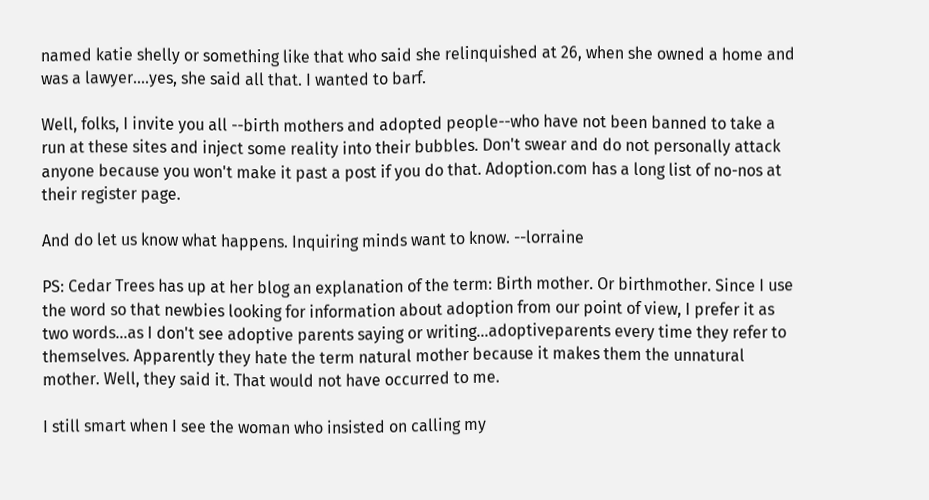named katie shelly or something like that who said she relinquished at 26, when she owned a home and was a lawyer....yes, she said all that. I wanted to barf.

Well, folks, I invite you all --birth mothers and adopted people--who have not been banned to take a run at these sites and inject some reality into their bubbles. Don't swear and do not personally attack anyone because you won't make it past a post if you do that. Adoption.com has a long list of no-nos at their register page.

And do let us know what happens. Inquiring minds want to know. --lorraine

PS: Cedar Trees has up at her blog an explanation of the term: Birth mother. Or birthmother. Since I use the word so that newbies looking for information about adoption from our point of view, I prefer it as two words...as I don't see adoptive parents saying or writing...adoptiveparents every time they refer to themselves. Apparently they hate the term natural mother because it makes them the unnatural mother. Well, they said it. That would not have occurred to me.

I still smart when I see the woman who insisted on calling my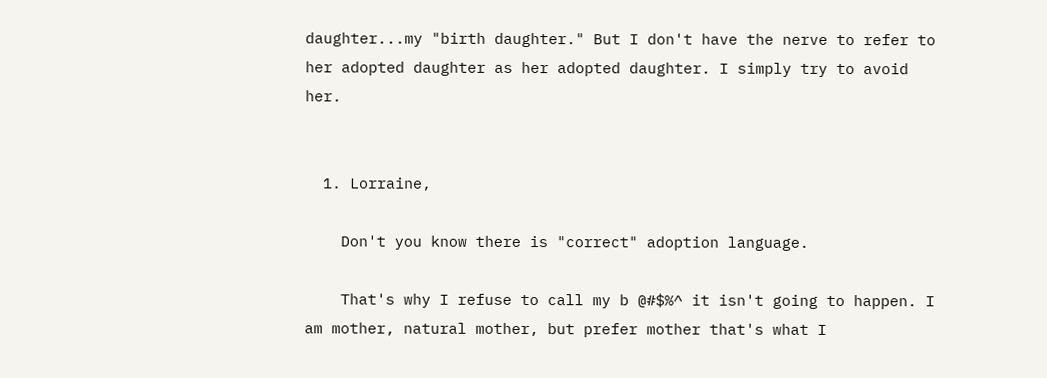daughter...my "birth daughter." But I don't have the nerve to refer to her adopted daughter as her adopted daughter. I simply try to avoid her.


  1. Lorraine,

    Don't you know there is "correct" adoption language.

    That's why I refuse to call my b @#$%^ it isn't going to happen. I am mother, natural mother, but prefer mother that's what I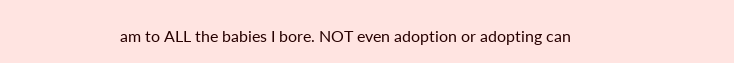am to ALL the babies I bore. NOT even adoption or adopting can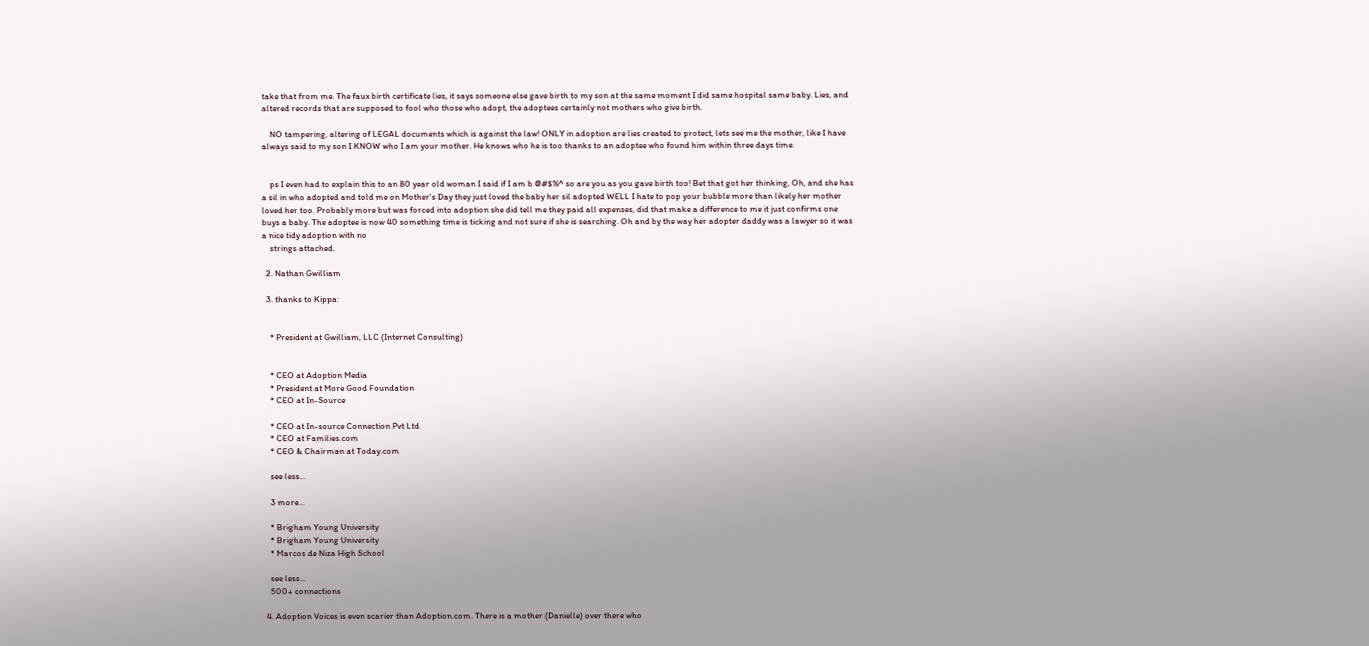take that from me. The faux birth certificate lies, it says someone else gave birth to my son at the same moment I did same hospital same baby. Lies, and altered records that are supposed to fool who those who adopt, the adoptees certainly not mothers who give birth.

    NO tampering, altering of LEGAL documents which is against the law! ONLY in adoption are lies created to protect, lets see me the mother, like I have always said to my son I KNOW who I am your mother. He knows who he is too thanks to an adoptee who found him within three days time.


    ps I even had to explain this to an 80 year old woman I said if I am b @#$%^ so are you as you gave birth too! Bet that got her thinking, Oh, and she has a sil in who adopted and told me on Mother's Day they just loved the baby her sil adopted WELL I hate to pop your bubble more than likely her mother loved her too. Probably more but was forced into adoption she did tell me they paid all expenses, did that make a difference to me it just confirms one buys a baby. The adoptee is now 40 something time is ticking and not sure if she is searching. Oh and by the way her adopter daddy was a lawyer so it was a nice tidy adoption with no
    strings attached.

  2. Nathan Gwilliam

  3. thanks to Kippa:


    * President at Gwilliam, LLC (Internet Consulting)


    * CEO at Adoption Media
    * President at More Good Foundation
    * CEO at In-Source

    * CEO at In-source Connection Pvt Ltd
    * CEO at Families.com
    * CEO & Chairman at Today.com

    see less...

    3 more...

    * Brigham Young University
    * Brigham Young University
    * Marcos de Niza High School

    see less...
    500+ connections

  4. Adoption Voices is even scarier than Adoption.com. There is a mother (Danielle) over there who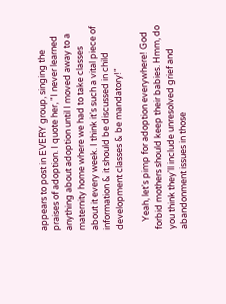appears to post in EVERY group, singing the praises of adoption. I quote her, "I never learned anything about adoption until I moved away to a maternity home where we had to take classes about it every week. I think it's such a vital piece of information & it should be discussed in child development classes & be mandatory!"

    Yeah, let's pimp for adoption everywhere! God forbid mothers should keep their babies. Hmm, do you think they'll include unresolved grief and abandonment issues in those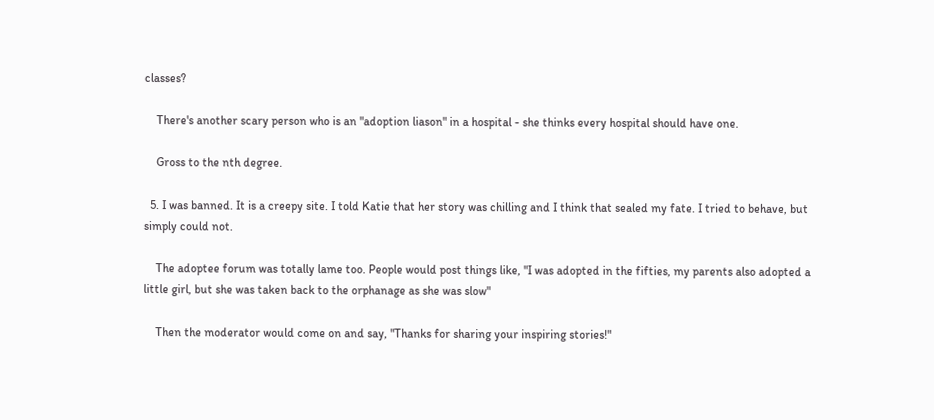classes?

    There's another scary person who is an "adoption liason" in a hospital - she thinks every hospital should have one.

    Gross to the nth degree.

  5. I was banned. It is a creepy site. I told Katie that her story was chilling and I think that sealed my fate. I tried to behave, but simply could not.

    The adoptee forum was totally lame too. People would post things like, "I was adopted in the fifties, my parents also adopted a little girl, but she was taken back to the orphanage as she was slow"

    Then the moderator would come on and say, "Thanks for sharing your inspiring stories!"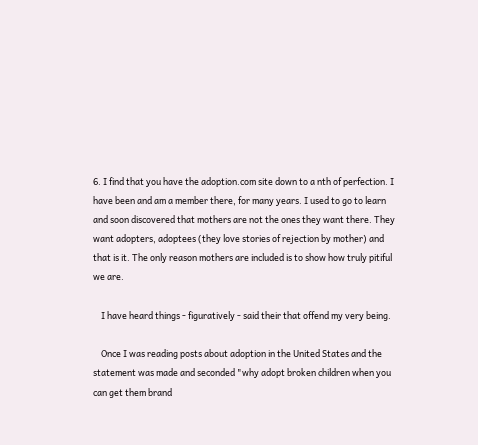6. I find that you have the adoption.com site down to a nth of perfection. I have been and am a member there, for many years. I used to go to learn and soon discovered that mothers are not the ones they want there. They want adopters, adoptees (they love stories of rejection by mother) and that is it. The only reason mothers are included is to show how truly pitiful we are.

    I have heard things - figuratively - said their that offend my very being.

    Once I was reading posts about adoption in the United States and the statement was made and seconded "why adopt broken children when you can get them brand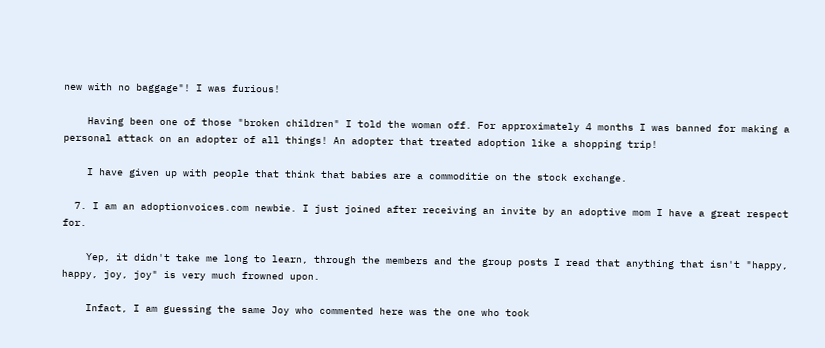new with no baggage"! I was furious!

    Having been one of those "broken children" I told the woman off. For approximately 4 months I was banned for making a personal attack on an adopter of all things! An adopter that treated adoption like a shopping trip!

    I have given up with people that think that babies are a commoditie on the stock exchange.

  7. I am an adoptionvoices.com newbie. I just joined after receiving an invite by an adoptive mom I have a great respect for.

    Yep, it didn't take me long to learn, through the members and the group posts I read that anything that isn't "happy, happy, joy, joy" is very much frowned upon.

    Infact, I am guessing the same Joy who commented here was the one who took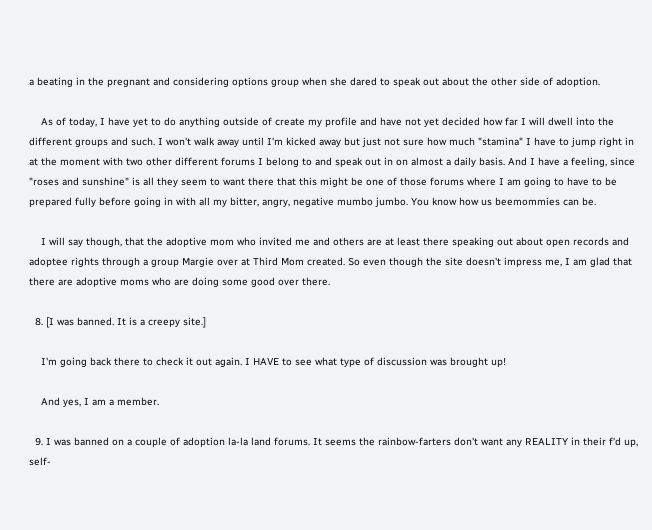a beating in the pregnant and considering options group when she dared to speak out about the other side of adoption.

    As of today, I have yet to do anything outside of create my profile and have not yet decided how far I will dwell into the different groups and such. I won't walk away until I'm kicked away but just not sure how much "stamina" I have to jump right in at the moment with two other different forums I belong to and speak out in on almost a daily basis. And I have a feeling, since "roses and sunshine" is all they seem to want there that this might be one of those forums where I am going to have to be prepared fully before going in with all my bitter, angry, negative mumbo jumbo. You know how us beemommies can be.

    I will say though, that the adoptive mom who invited me and others are at least there speaking out about open records and adoptee rights through a group Margie over at Third Mom created. So even though the site doesn't impress me, I am glad that there are adoptive moms who are doing some good over there.

  8. [I was banned. It is a creepy site.]

    I'm going back there to check it out again. I HAVE to see what type of discussion was brought up!

    And yes, I am a member.

  9. I was banned on a couple of adoption la-la land forums. It seems the rainbow-farters don't want any REALITY in their f'd up, self-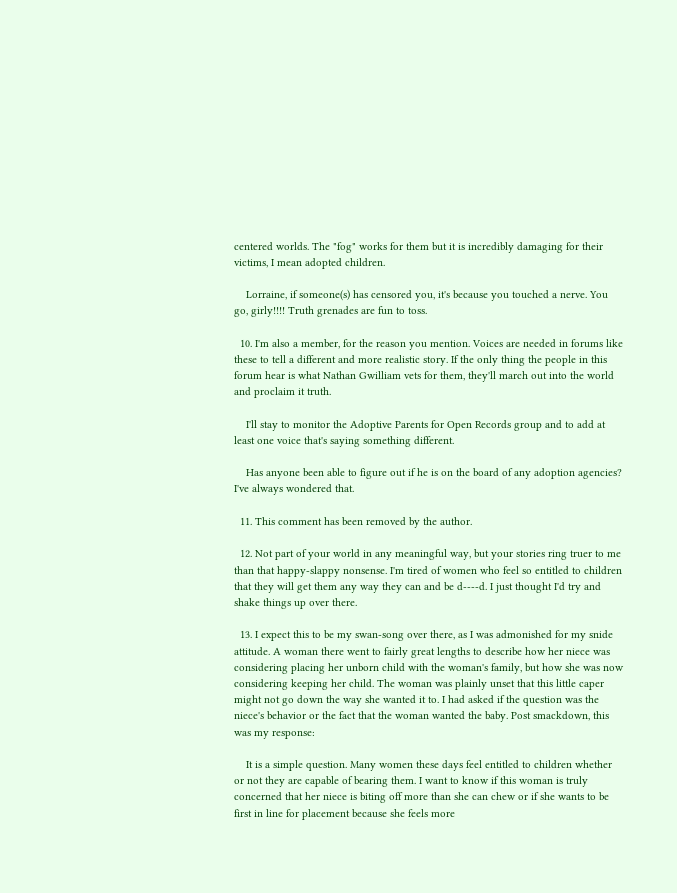centered worlds. The "fog" works for them but it is incredibly damaging for their victims, I mean adopted children.

    Lorraine, if someone(s) has censored you, it's because you touched a nerve. You go, girly!!!! Truth grenades are fun to toss.

  10. I'm also a member, for the reason you mention. Voices are needed in forums like these to tell a different and more realistic story. If the only thing the people in this forum hear is what Nathan Gwilliam vets for them, they'll march out into the world and proclaim it truth.

    I'll stay to monitor the Adoptive Parents for Open Records group and to add at least one voice that's saying something different.

    Has anyone been able to figure out if he is on the board of any adoption agencies? I've always wondered that.

  11. This comment has been removed by the author.

  12. Not part of your world in any meaningful way, but your stories ring truer to me than that happy-slappy nonsense. I'm tired of women who feel so entitled to children that they will get them any way they can and be d----d. I just thought I'd try and shake things up over there.

  13. I expect this to be my swan-song over there, as I was admonished for my snide attitude. A woman there went to fairly great lengths to describe how her niece was considering placing her unborn child with the woman's family, but how she was now considering keeping her child. The woman was plainly unset that this little caper might not go down the way she wanted it to. I had asked if the question was the niece's behavior or the fact that the woman wanted the baby. Post smackdown, this was my response:

    It is a simple question. Many women these days feel entitled to children whether or not they are capable of bearing them. I want to know if this woman is truly concerned that her niece is biting off more than she can chew or if she wants to be first in line for placement because she feels more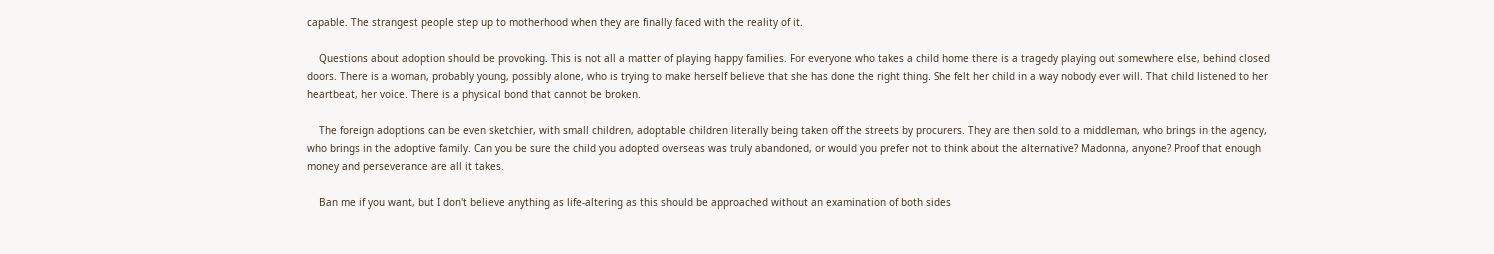capable. The strangest people step up to motherhood when they are finally faced with the reality of it.

    Questions about adoption should be provoking. This is not all a matter of playing happy families. For everyone who takes a child home there is a tragedy playing out somewhere else, behind closed doors. There is a woman, probably young, possibly alone, who is trying to make herself believe that she has done the right thing. She felt her child in a way nobody ever will. That child listened to her heartbeat, her voice. There is a physical bond that cannot be broken.

    The foreign adoptions can be even sketchier, with small children, adoptable children literally being taken off the streets by procurers. They are then sold to a middleman, who brings in the agency, who brings in the adoptive family. Can you be sure the child you adopted overseas was truly abandoned, or would you prefer not to think about the alternative? Madonna, anyone? Proof that enough money and perseverance are all it takes.

    Ban me if you want, but I don't believe anything as life-altering as this should be approached without an examination of both sides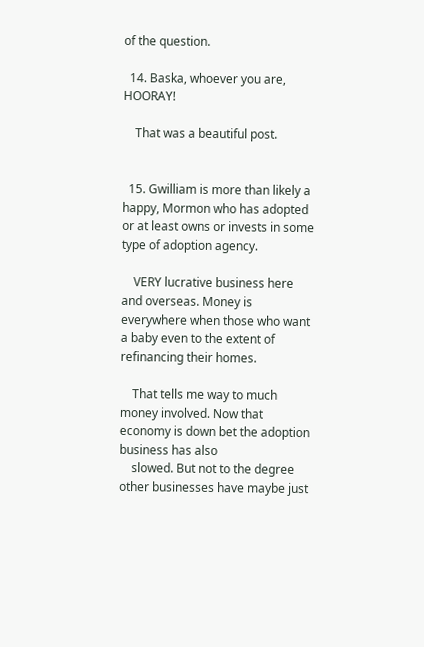of the question.

  14. Baska, whoever you are, HOORAY!

    That was a beautiful post.


  15. Gwilliam is more than likely a happy, Mormon who has adopted or at least owns or invests in some type of adoption agency.

    VERY lucrative business here and overseas. Money is everywhere when those who want a baby even to the extent of refinancing their homes.

    That tells me way to much money involved. Now that economy is down bet the adoption business has also
    slowed. But not to the degree other businesses have maybe just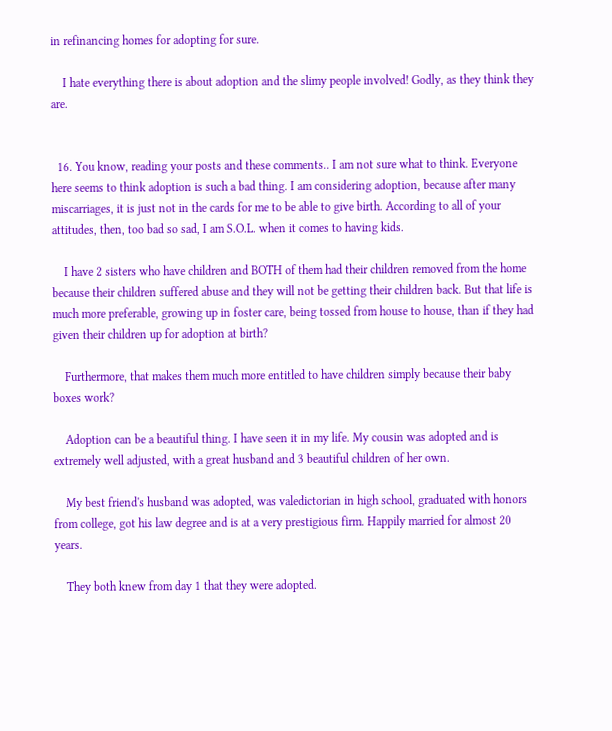in refinancing homes for adopting for sure.

    I hate everything there is about adoption and the slimy people involved! Godly, as they think they are.


  16. You know, reading your posts and these comments.. I am not sure what to think. Everyone here seems to think adoption is such a bad thing. I am considering adoption, because after many miscarriages, it is just not in the cards for me to be able to give birth. According to all of your attitudes, then, too bad so sad, I am S.O.L. when it comes to having kids.

    I have 2 sisters who have children and BOTH of them had their children removed from the home because their children suffered abuse and they will not be getting their children back. But that life is much more preferable, growing up in foster care, being tossed from house to house, than if they had given their children up for adoption at birth?

    Furthermore, that makes them much more entitled to have children simply because their baby boxes work?

    Adoption can be a beautiful thing. I have seen it in my life. My cousin was adopted and is extremely well adjusted, with a great husband and 3 beautiful children of her own.

    My best friend's husband was adopted, was valedictorian in high school, graduated with honors from college, got his law degree and is at a very prestigious firm. Happily married for almost 20 years.

    They both knew from day 1 that they were adopted.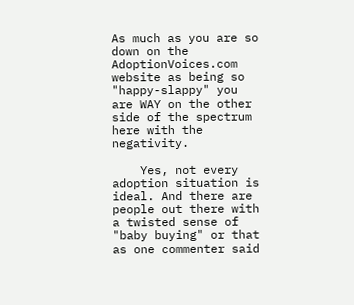As much as you are so down on the AdoptionVoices.com website as being so "happy-slappy" you are WAY on the other side of the spectrum here with the negativity.

    Yes, not every adoption situation is ideal. And there are people out there with a twisted sense of "baby buying" or that as one commenter said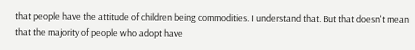that people have the attitude of children being commodities. I understand that. But that doesn't mean that the majority of people who adopt have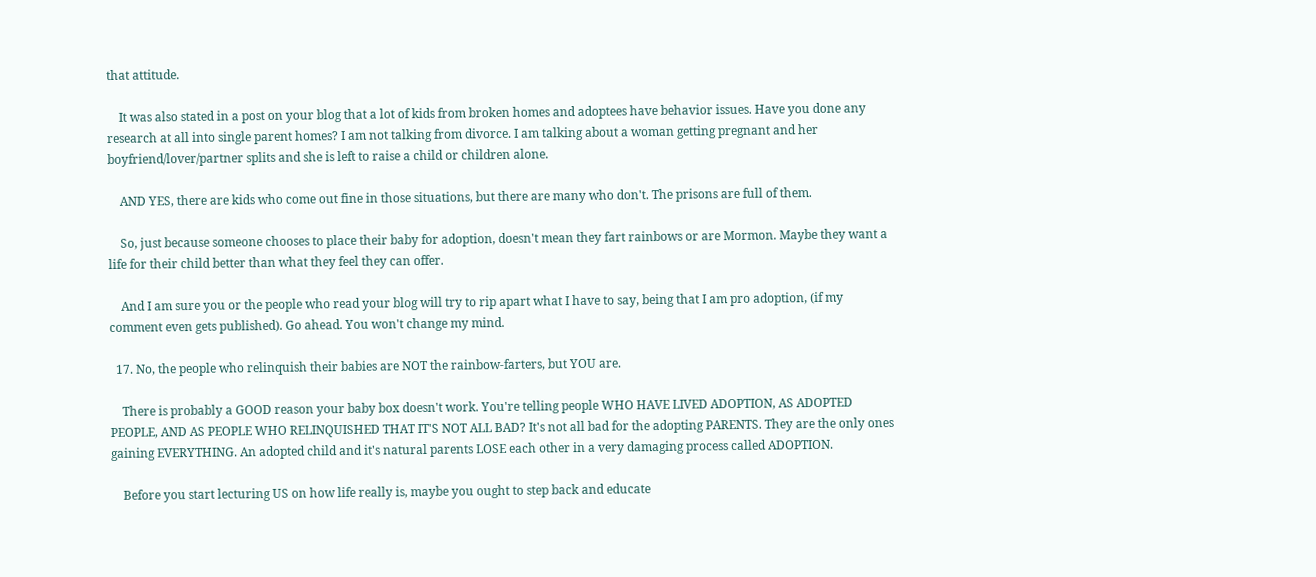that attitude.

    It was also stated in a post on your blog that a lot of kids from broken homes and adoptees have behavior issues. Have you done any research at all into single parent homes? I am not talking from divorce. I am talking about a woman getting pregnant and her boyfriend/lover/partner splits and she is left to raise a child or children alone.

    AND YES, there are kids who come out fine in those situations, but there are many who don't. The prisons are full of them.

    So, just because someone chooses to place their baby for adoption, doesn't mean they fart rainbows or are Mormon. Maybe they want a life for their child better than what they feel they can offer.

    And I am sure you or the people who read your blog will try to rip apart what I have to say, being that I am pro adoption, (if my comment even gets published). Go ahead. You won't change my mind.

  17. No, the people who relinquish their babies are NOT the rainbow-farters, but YOU are.

    There is probably a GOOD reason your baby box doesn't work. You're telling people WHO HAVE LIVED ADOPTION, AS ADOPTED PEOPLE, AND AS PEOPLE WHO RELINQUISHED THAT IT'S NOT ALL BAD? It's not all bad for the adopting PARENTS. They are the only ones gaining EVERYTHING. An adopted child and it's natural parents LOSE each other in a very damaging process called ADOPTION.

    Before you start lecturing US on how life really is, maybe you ought to step back and educate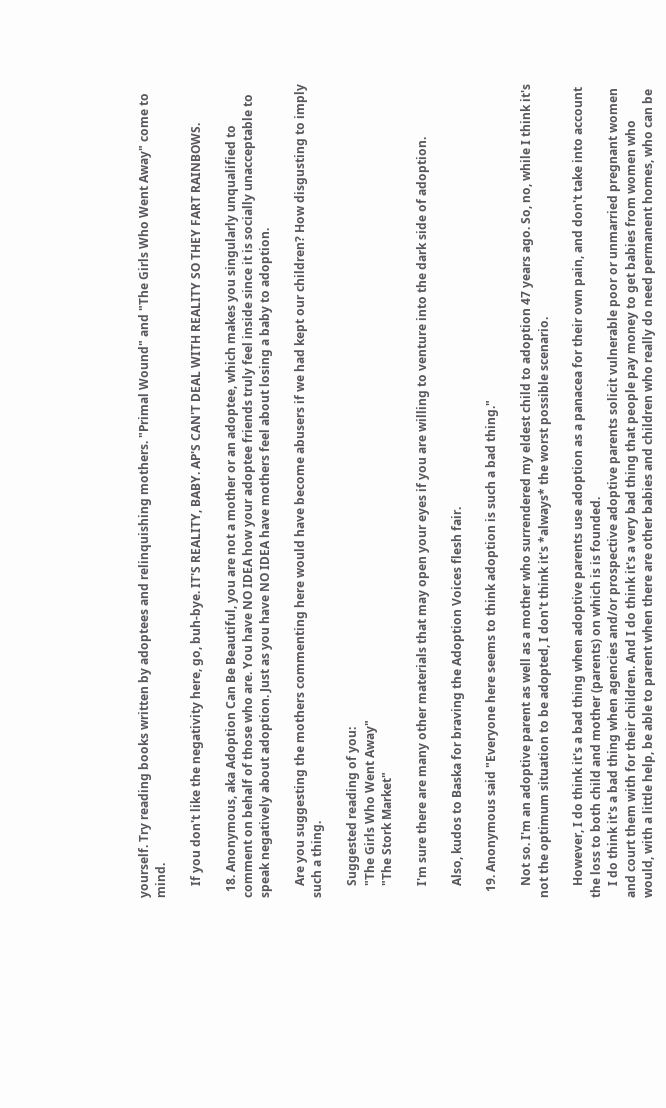yourself. Try reading books written by adoptees and relinquishing mothers. "Primal Wound" and "The Girls Who Went Away" come to mind.

    If you don't like the negativity here, go, buh-bye. IT'S REALITY, BABY. AP'S CAN'T DEAL WITH REALITY SO THEY FART RAINBOWS.

  18. Anonymous, aka Adoption Can Be Beautiful, you are not a mother or an adoptee, which makes you singularly unqualified to comment on behalf of those who are. You have NO IDEA how your adoptee friends truly feel inside since it is socially unacceptable to speak negatively about adoption. Just as you have NO IDEA have mothers feel about losing a baby to adoption.

    Are you suggesting the mothers commenting here would have become abusers if we had kept our children? How disgusting to imply such a thing.

    Suggested reading of you:
    "The Girls Who Went Away"
    "The Stork Market"

    I'm sure there are many other materials that may open your eyes if you are willing to venture into the dark side of adoption.

    Also, kudos to Baska for braving the Adoption Voices flesh fair.

  19. Anonymous said "Everyone here seems to think adoption is such a bad thing."

    Not so. I'm an adoptive parent as well as a mother who surrendered my eldest child to adoption 47 years ago. So, no, while I think it's not the optimum situation to be adopted, I don't think it's *always* the worst possible scenario.

    However, I do think it's a bad thing when adoptive parents use adoption as a panacea for their own pain, and don't take into account the loss to both child and mother (parents) on which is is founded.
    I do think it's a bad thing when agencies and/or prospective adoptive parents solicit vulnerable poor or unmarried pregnant women and court them with for their children. And I do think it's a very bad thing that people pay money to get babies from women who would, with a little help, be able to parent when there are other babies and children who really do need permanent homes, who can be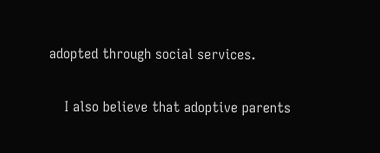adopted through social services.

    I also believe that adoptive parents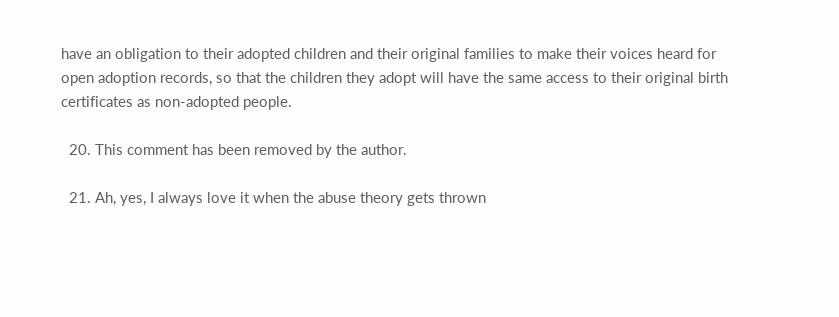have an obligation to their adopted children and their original families to make their voices heard for open adoption records, so that the children they adopt will have the same access to their original birth certificates as non-adopted people.

  20. This comment has been removed by the author.

  21. Ah, yes, I always love it when the abuse theory gets thrown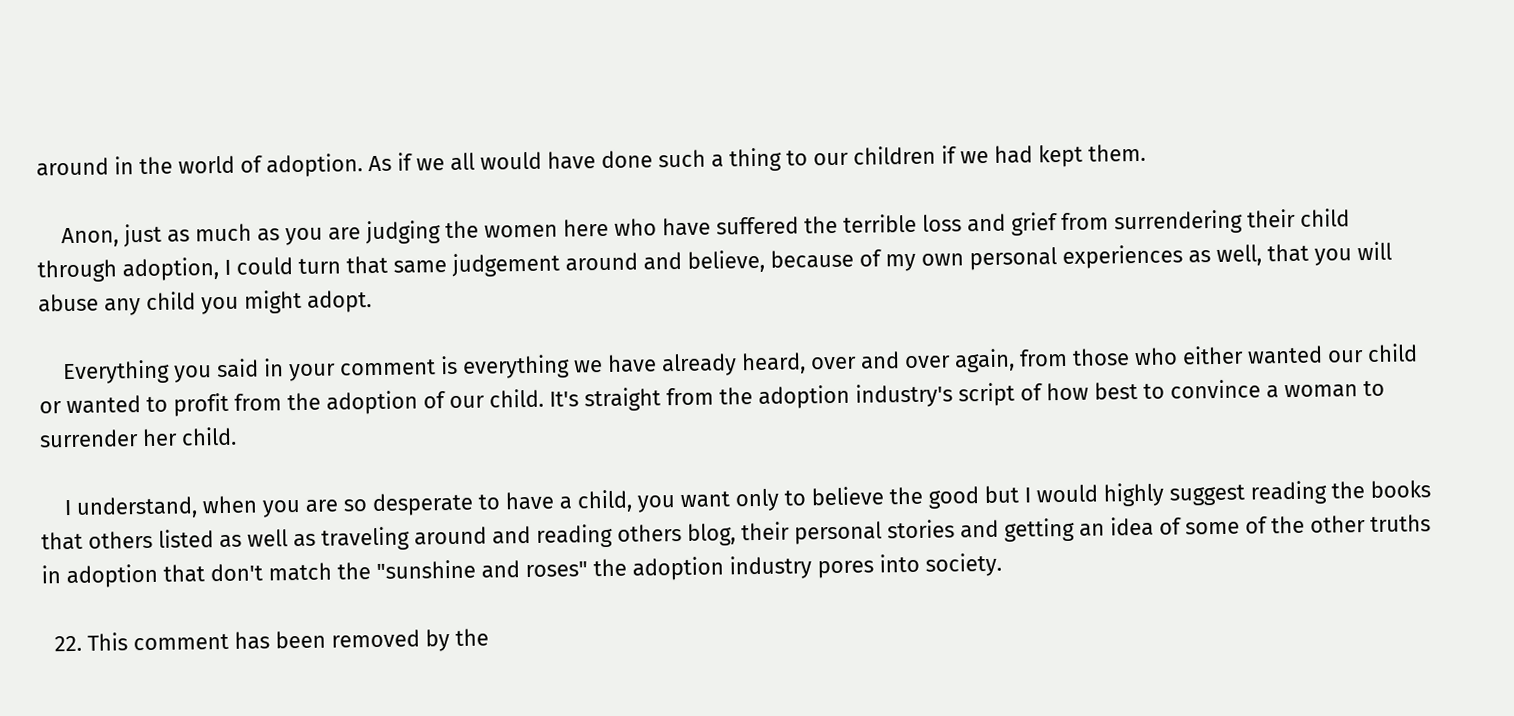around in the world of adoption. As if we all would have done such a thing to our children if we had kept them.

    Anon, just as much as you are judging the women here who have suffered the terrible loss and grief from surrendering their child through adoption, I could turn that same judgement around and believe, because of my own personal experiences as well, that you will abuse any child you might adopt.

    Everything you said in your comment is everything we have already heard, over and over again, from those who either wanted our child or wanted to profit from the adoption of our child. It's straight from the adoption industry's script of how best to convince a woman to surrender her child.

    I understand, when you are so desperate to have a child, you want only to believe the good but I would highly suggest reading the books that others listed as well as traveling around and reading others blog, their personal stories and getting an idea of some of the other truths in adoption that don't match the "sunshine and roses" the adoption industry pores into society.

  22. This comment has been removed by the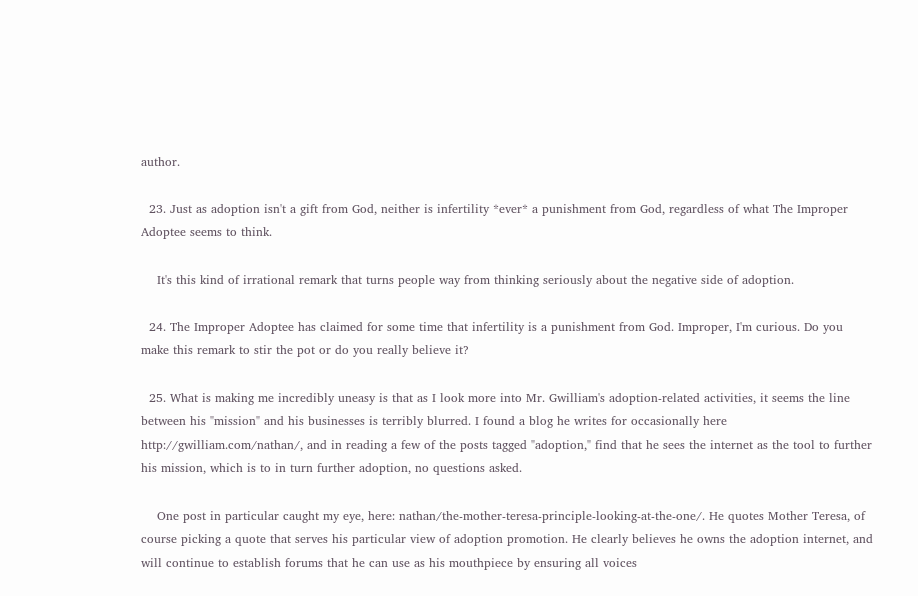author.

  23. Just as adoption isn't a gift from God, neither is infertility *ever* a punishment from God, regardless of what The Improper Adoptee seems to think.

    It's this kind of irrational remark that turns people way from thinking seriously about the negative side of adoption.

  24. The Improper Adoptee has claimed for some time that infertility is a punishment from God. Improper, I'm curious. Do you make this remark to stir the pot or do you really believe it?

  25. What is making me incredibly uneasy is that as I look more into Mr. Gwilliam's adoption-related activities, it seems the line between his "mission" and his businesses is terribly blurred. I found a blog he writes for occasionally here http://gwilliam.com/nathan/, and in reading a few of the posts tagged "adoption," find that he sees the internet as the tool to further his mission, which is to in turn further adoption, no questions asked.

    One post in particular caught my eye, here: nathan/the-mother-teresa-principle-looking-at-the-one/. He quotes Mother Teresa, of course picking a quote that serves his particular view of adoption promotion. He clearly believes he owns the adoption internet, and will continue to establish forums that he can use as his mouthpiece by ensuring all voices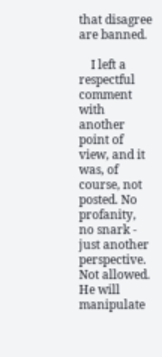that disagree are banned.

    I left a respectful comment with another point of view, and it was, of course, not posted. No profanity, no snark - just another perspective. Not allowed. He will manipulate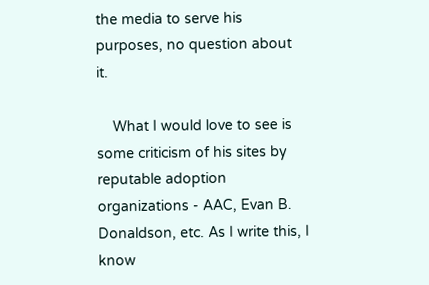the media to serve his purposes, no question about it.

    What I would love to see is some criticism of his sites by reputable adoption organizations - AAC, Evan B. Donaldson, etc. As I write this, I know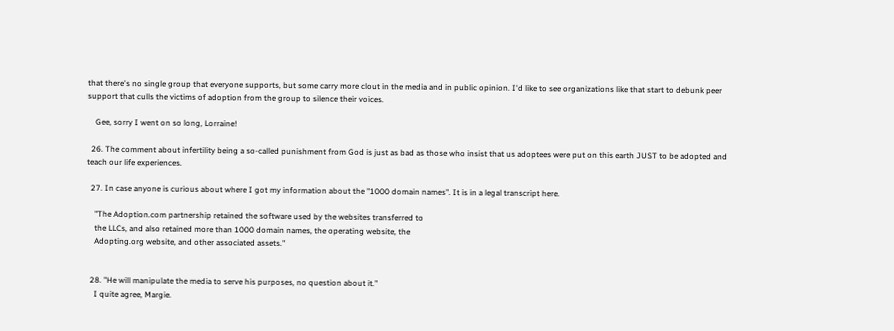that there's no single group that everyone supports, but some carry more clout in the media and in public opinion. I'd like to see organizations like that start to debunk peer support that culls the victims of adoption from the group to silence their voices.

    Gee, sorry I went on so long, Lorraine!

  26. The comment about infertility being a so-called punishment from God is just as bad as those who insist that us adoptees were put on this earth JUST to be adopted and teach our life experiences.

  27. In case anyone is curious about where I got my information about the "1000 domain names". It is in a legal transcript here.

    "The Adoption.com partnership retained the software used by the websites transferred to
    the LLCs, and also retained more than 1000 domain names, the operating website, the
    Adopting.org website, and other associated assets."


  28. "He will manipulate the media to serve his purposes, no question about it."
    I quite agree, Margie.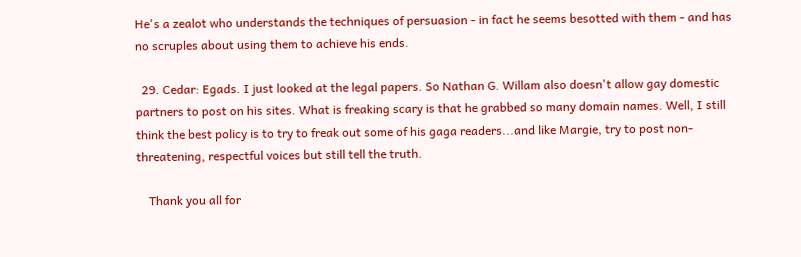He's a zealot who understands the techniques of persuasion - in fact he seems besotted with them - and has no scruples about using them to achieve his ends.

  29. Cedar: Egads. I just looked at the legal papers. So Nathan G. Willam also doesn't allow gay domestic partners to post on his sites. What is freaking scary is that he grabbed so many domain names. Well, I still think the best policy is to try to freak out some of his gaga readers...and like Margie, try to post non-threatening, respectful voices but still tell the truth.

    Thank you all for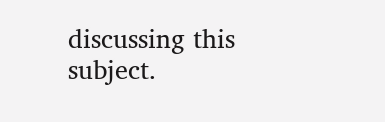discussing this subject.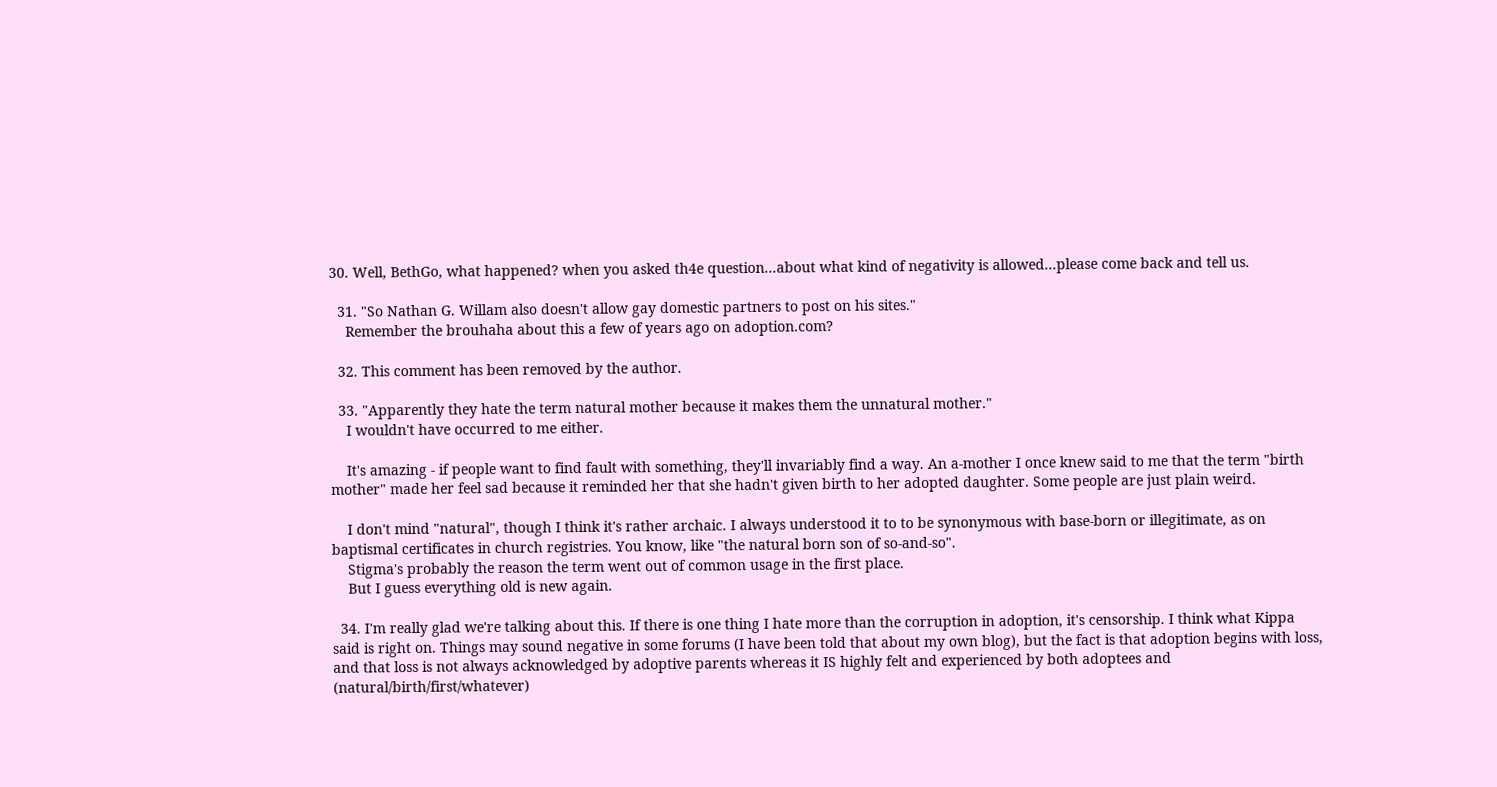30. Well, BethGo, what happened? when you asked th4e question...about what kind of negativity is allowed...please come back and tell us.

  31. "So Nathan G. Willam also doesn't allow gay domestic partners to post on his sites."
    Remember the brouhaha about this a few of years ago on adoption.com?

  32. This comment has been removed by the author.

  33. "Apparently they hate the term natural mother because it makes them the unnatural mother."
    I wouldn't have occurred to me either.

    It's amazing - if people want to find fault with something, they'll invariably find a way. An a-mother I once knew said to me that the term "birth mother" made her feel sad because it reminded her that she hadn't given birth to her adopted daughter. Some people are just plain weird.

    I don't mind "natural", though I think it's rather archaic. I always understood it to to be synonymous with base-born or illegitimate, as on baptismal certificates in church registries. You know, like "the natural born son of so-and-so".
    Stigma's probably the reason the term went out of common usage in the first place.
    But I guess everything old is new again.

  34. I'm really glad we're talking about this. If there is one thing I hate more than the corruption in adoption, it's censorship. I think what Kippa said is right on. Things may sound negative in some forums (I have been told that about my own blog), but the fact is that adoption begins with loss, and that loss is not always acknowledged by adoptive parents whereas it IS highly felt and experienced by both adoptees and (natural/birth/first/whatever)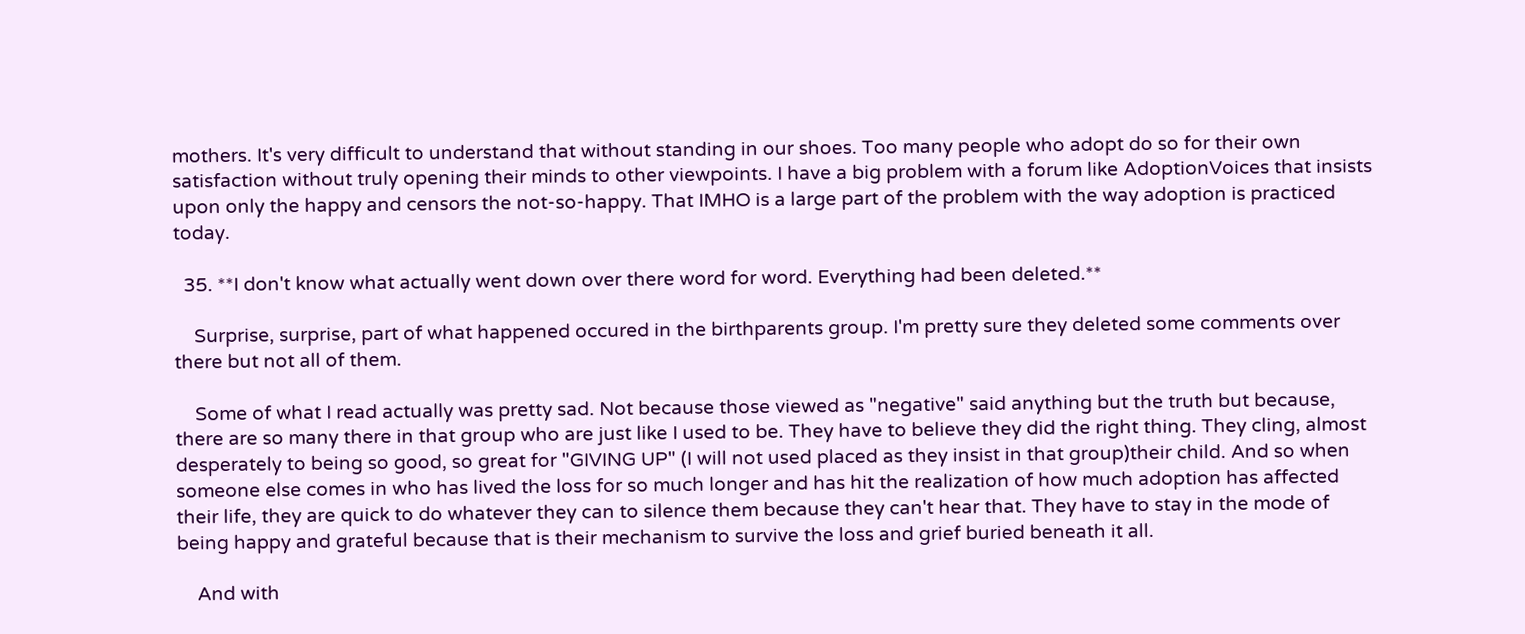mothers. It's very difficult to understand that without standing in our shoes. Too many people who adopt do so for their own satisfaction without truly opening their minds to other viewpoints. I have a big problem with a forum like AdoptionVoices that insists upon only the happy and censors the not-so-happy. That IMHO is a large part of the problem with the way adoption is practiced today.

  35. **I don't know what actually went down over there word for word. Everything had been deleted.**

    Surprise, surprise, part of what happened occured in the birthparents group. I'm pretty sure they deleted some comments over there but not all of them.

    Some of what I read actually was pretty sad. Not because those viewed as "negative" said anything but the truth but because, there are so many there in that group who are just like I used to be. They have to believe they did the right thing. They cling, almost desperately to being so good, so great for "GIVING UP" (I will not used placed as they insist in that group)their child. And so when someone else comes in who has lived the loss for so much longer and has hit the realization of how much adoption has affected their life, they are quick to do whatever they can to silence them because they can't hear that. They have to stay in the mode of being happy and grateful because that is their mechanism to survive the loss and grief buried beneath it all.

    And with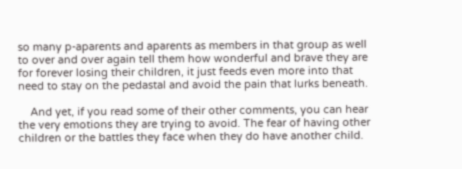so many p-aparents and aparents as members in that group as well to over and over again tell them how wonderful and brave they are for forever losing their children, it just feeds even more into that need to stay on the pedastal and avoid the pain that lurks beneath.

    And yet, if you read some of their other comments, you can hear the very emotions they are trying to avoid. The fear of having other children or the battles they face when they do have another child.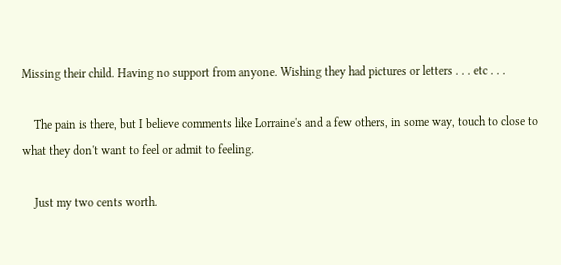Missing their child. Having no support from anyone. Wishing they had pictures or letters . . . etc . . .

    The pain is there, but I believe comments like Lorraine's and a few others, in some way, touch to close to what they don't want to feel or admit to feeling.

    Just my two cents worth.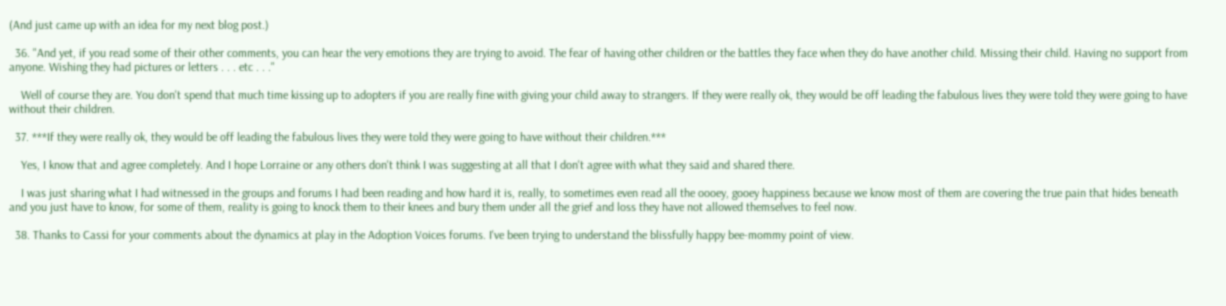(And just came up with an idea for my next blog post.)

  36. "And yet, if you read some of their other comments, you can hear the very emotions they are trying to avoid. The fear of having other children or the battles they face when they do have another child. Missing their child. Having no support from anyone. Wishing they had pictures or letters . . . etc . . ."

    Well of course they are. You don't spend that much time kissing up to adopters if you are really fine with giving your child away to strangers. If they were really ok, they would be off leading the fabulous lives they were told they were going to have without their children.

  37. ***If they were really ok, they would be off leading the fabulous lives they were told they were going to have without their children.***

    Yes, I know that and agree completely. And I hope Lorraine or any others don't think I was suggesting at all that I don't agree with what they said and shared there.

    I was just sharing what I had witnessed in the groups and forums I had been reading and how hard it is, really, to sometimes even read all the oooey, gooey happiness because we know most of them are covering the true pain that hides beneath and you just have to know, for some of them, reality is going to knock them to their knees and bury them under all the grief and loss they have not allowed themselves to feel now.

  38. Thanks to Cassi for your comments about the dynamics at play in the Adoption Voices forums. I've been trying to understand the blissfully happy bee-mommy point of view.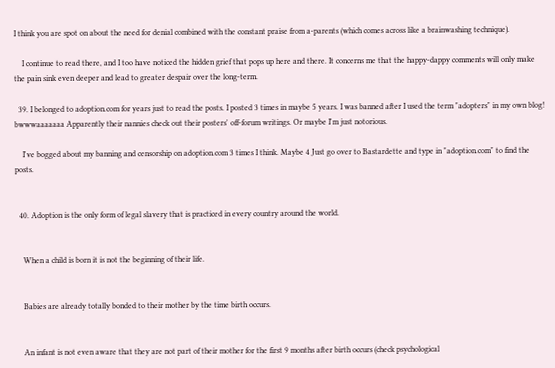I think you are spot on about the need for denial combined with the constant praise from a-parents (which comes across like a brainwashing technique).

    I continue to read there, and I too have noticed the hidden grief that pops up here and there. It concerns me that the happy-dappy comments will only make the pain sink even deeper and lead to greater despair over the long-term.

  39. I belonged to adoption.com for years just to read the posts. I posted 3 times in maybe 5 years. I was banned after I used the term "adopters" in my own blog! bwwwaaaaaaa Apparently their nannies check out their posters' off-forum writings. Or maybe I'm just notorious.

    I've bogged about my banning and censorship on adoption.com 3 times I think. Maybe 4 Just go over to Bastardette and type in "adoption.com" to find the posts.


  40. Adoption is the only form of legal slavery that is practiced in every country around the world.


    When a child is born it is not the beginning of their life.


    Babies are already totally bonded to their mother by the time birth occurs.


    An infant is not even aware that they are not part of their mother for the first 9 months after birth occurs (check psychological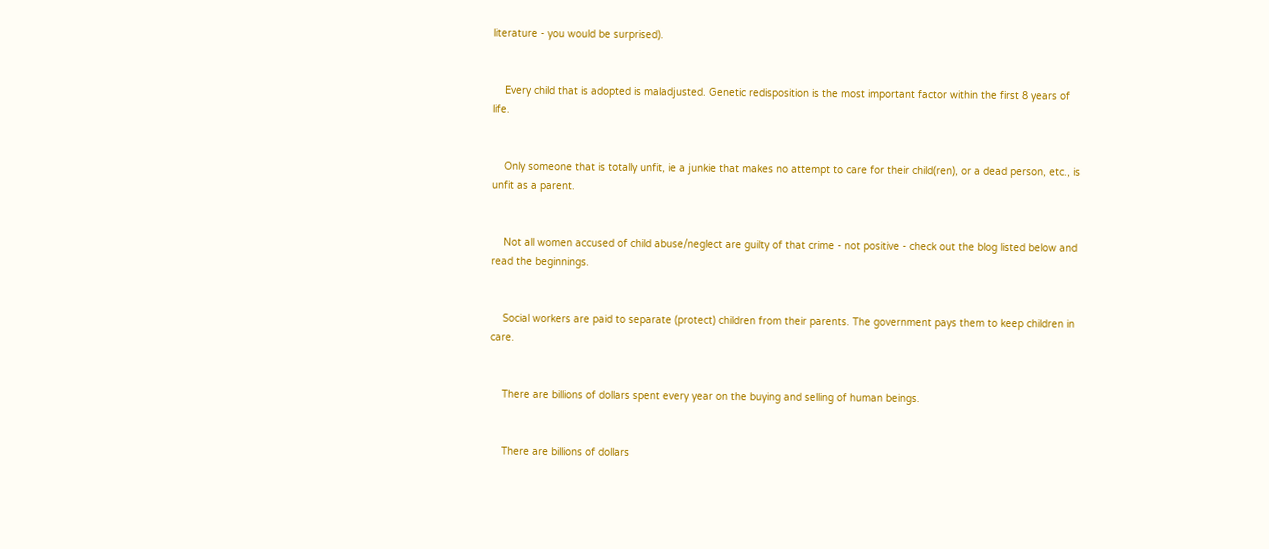literature - you would be surprised).


    Every child that is adopted is maladjusted. Genetic redisposition is the most important factor within the first 8 years of life.


    Only someone that is totally unfit, ie a junkie that makes no attempt to care for their child(ren), or a dead person, etc., is unfit as a parent.


    Not all women accused of child abuse/neglect are guilty of that crime - not positive - check out the blog listed below and read the beginnings.


    Social workers are paid to separate (protect) children from their parents. The government pays them to keep children in care.


    There are billions of dollars spent every year on the buying and selling of human beings.


    There are billions of dollars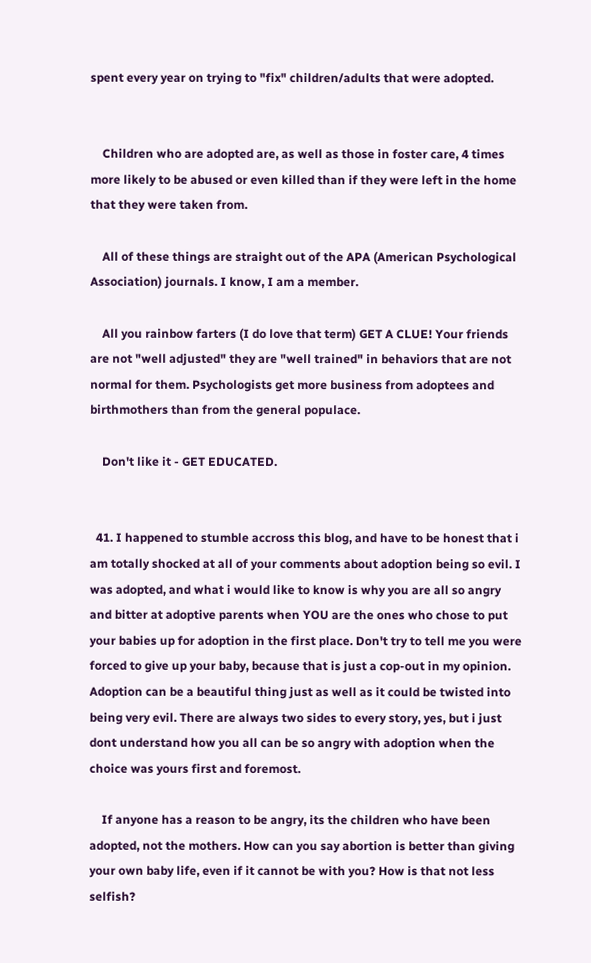spent every year on trying to "fix" children/adults that were adopted.


    Children who are adopted are, as well as those in foster care, 4 times more likely to be abused or even killed than if they were left in the home that they were taken from.

    All of these things are straight out of the APA (American Psychological Association) journals. I know, I am a member.

    All you rainbow farters (I do love that term) GET A CLUE! Your friends are not "well adjusted" they are "well trained" in behaviors that are not normal for them. Psychologists get more business from adoptees and birthmothers than from the general populace.

    Don't like it - GET EDUCATED.


  41. I happened to stumble accross this blog, and have to be honest that i am totally shocked at all of your comments about adoption being so evil. I was adopted, and what i would like to know is why you are all so angry and bitter at adoptive parents when YOU are the ones who chose to put your babies up for adoption in the first place. Don't try to tell me you were forced to give up your baby, because that is just a cop-out in my opinion. Adoption can be a beautiful thing just as well as it could be twisted into being very evil. There are always two sides to every story, yes, but i just dont understand how you all can be so angry with adoption when the choice was yours first and foremost.

    If anyone has a reason to be angry, its the children who have been adopted, not the mothers. How can you say abortion is better than giving your own baby life, even if it cannot be with you? How is that not less selfish?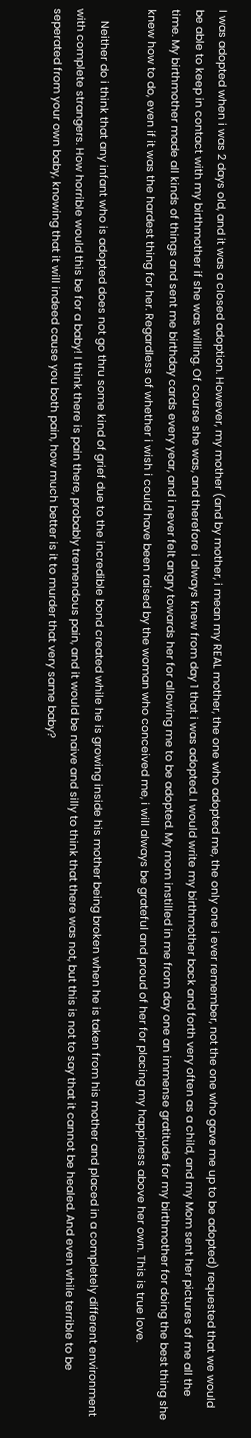I was adopted when i was 2 days old, and it was a closed adoption. However, my mother (and by mother, i mean my REAL mother, the one who adopted me, the only one i ever remember, not the one who gave me up to be adopted) requested that we would be able to keep in contact with my birthmother if she was willing. Of course she was, and therefore i always knew from day 1 that i was adopted. I would write my birthmother back and forth very often as a child, and my Mom sent her pictures of me all the time. My birthmother made all kinds of things and sent me birthday cards every year, and i never felt angry towards her for allowing me to be adopted. My mom instilled in me from day one an immense gratitude for my birthmother for doing the best thing she knew how to do, even if it was the hardest thing for her. Regardless of whether i wish i could have been raised by the woman who conceived me, i will always be grateful and proud of her for placing my happiness above her own. This is true love.

    Neither do i think that any infant who is adopted does not go thru some kind of grief due to the incredible bond created while he is growing inside his mother being broken when he is taken from his mother and placed in a completely different environment with complete strangers. How horrible would this be for a baby! I think there is pain there, probably tremendous pain, and it would be naive and silly to think that there was not, but this is not to say that it cannot be healed. And even while terrible to be seperated from your own baby, knowing that it will indeed cause you both pain, how much better is it to murder that very same baby?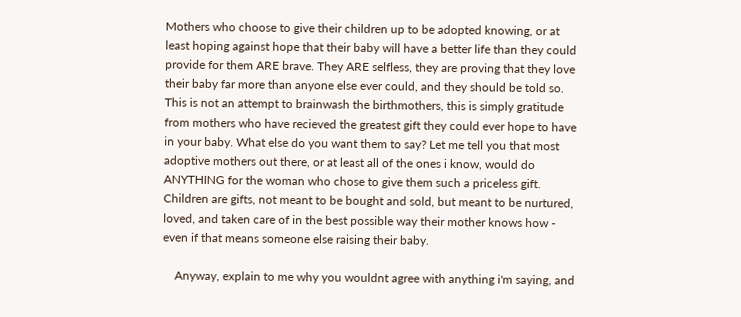Mothers who choose to give their children up to be adopted knowing, or at least hoping against hope that their baby will have a better life than they could provide for them ARE brave. They ARE selfless, they are proving that they love their baby far more than anyone else ever could, and they should be told so. This is not an attempt to brainwash the birthmothers, this is simply gratitude from mothers who have recieved the greatest gift they could ever hope to have in your baby. What else do you want them to say? Let me tell you that most adoptive mothers out there, or at least all of the ones i know, would do ANYTHING for the woman who chose to give them such a priceless gift. Children are gifts, not meant to be bought and sold, but meant to be nurtured, loved, and taken care of in the best possible way their mother knows how - even if that means someone else raising their baby.

    Anyway, explain to me why you wouldnt agree with anything i'm saying, and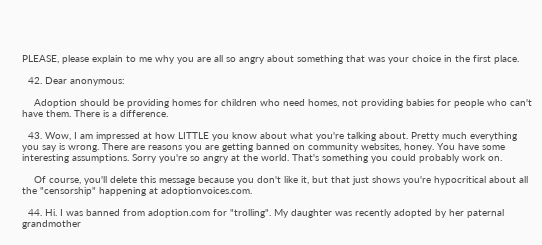PLEASE, please explain to me why you are all so angry about something that was your choice in the first place.

  42. Dear anonymous:

    Adoption should be providing homes for children who need homes, not providing babies for people who can't have them. There is a difference.

  43. Wow, I am impressed at how LITTLE you know about what you're talking about. Pretty much everything you say is wrong. There are reasons you are getting banned on community websites, honey. You have some interesting assumptions. Sorry you're so angry at the world. That's something you could probably work on.

    Of course, you'll delete this message because you don't like it, but that just shows you're hypocritical about all the "censorship" happening at adoptionvoices.com.

  44. Hi. I was banned from adoption.com for "trolling". My daughter was recently adopted by her paternal grandmother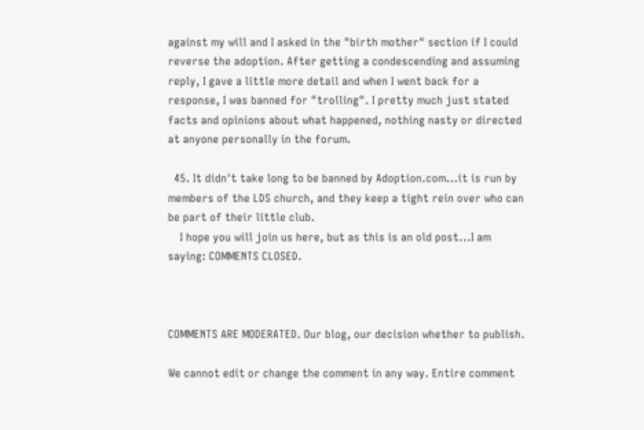against my will and I asked in the "birth mother" section if I could reverse the adoption. After getting a condescending and assuming reply, I gave a little more detail and when I went back for a response, I was banned for "trolling". I pretty much just stated facts and opinions about what happened, nothing nasty or directed at anyone personally in the forum.

  45. It didn't take long to be banned by Adoption.com...it is run by members of the LDS church, and they keep a tight rein over who can be part of their little club.
    I hope you will join us here, but as this is an old post...I am saying: COMMENTS CLOSED.



COMMENTS ARE MODERATED. Our blog, our decision whether to publish.

We cannot edit or change the comment in any way. Entire comment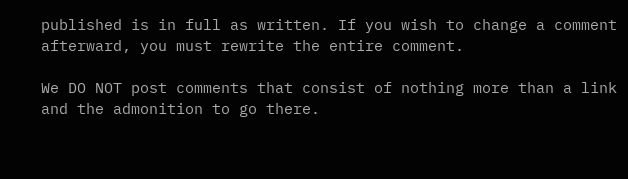published is in full as written. If you wish to change a comment afterward, you must rewrite the entire comment.

We DO NOT post comments that consist of nothing more than a link and the admonition to go there.